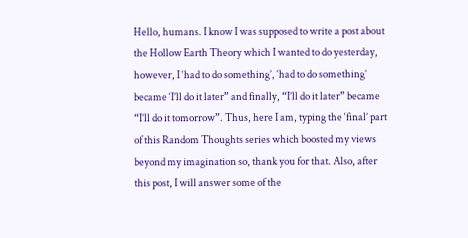Hello, humans. I know I was supposed to write a post about the Hollow Earth Theory which I wanted to do yesterday, however, I ‘had to do something’, ‘had to do something’ became ‘I’ll do it later” and finally, “I’ll do it later” became “I’ll do it tomorrow”. Thus, here I am, typing the ‘final’ part of this Random Thoughts series which boosted my views beyond my imagination so, thank you for that. Also, after this post, I will answer some of the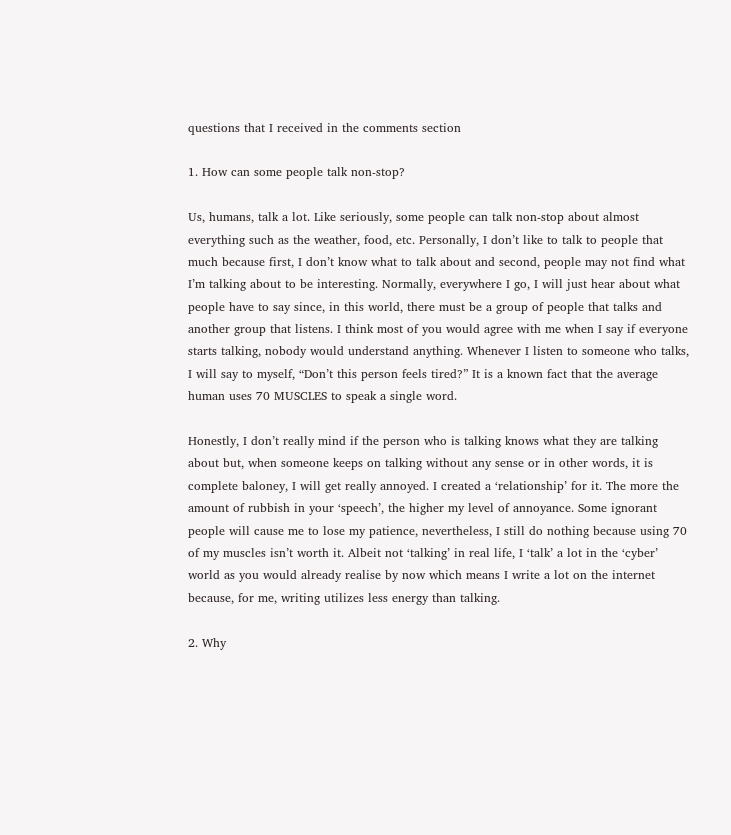questions that I received in the comments section

1. How can some people talk non-stop?

Us, humans, talk a lot. Like seriously, some people can talk non-stop about almost everything such as the weather, food, etc. Personally, I don’t like to talk to people that much because first, I don’t know what to talk about and second, people may not find what I’m talking about to be interesting. Normally, everywhere I go, I will just hear about what people have to say since, in this world, there must be a group of people that talks and another group that listens. I think most of you would agree with me when I say if everyone starts talking, nobody would understand anything. Whenever I listen to someone who talks, I will say to myself, “Don’t this person feels tired?” It is a known fact that the average human uses 70 MUSCLES to speak a single word.

Honestly, I don’t really mind if the person who is talking knows what they are talking about but, when someone keeps on talking without any sense or in other words, it is complete baloney, I will get really annoyed. I created a ‘relationship’ for it. The more the amount of rubbish in your ‘speech’, the higher my level of annoyance. Some ignorant people will cause me to lose my patience, nevertheless, I still do nothing because using 70 of my muscles isn’t worth it. Albeit not ‘talking’ in real life, I ‘talk’ a lot in the ‘cyber’ world as you would already realise by now which means I write a lot on the internet because, for me, writing utilizes less energy than talking.

2. Why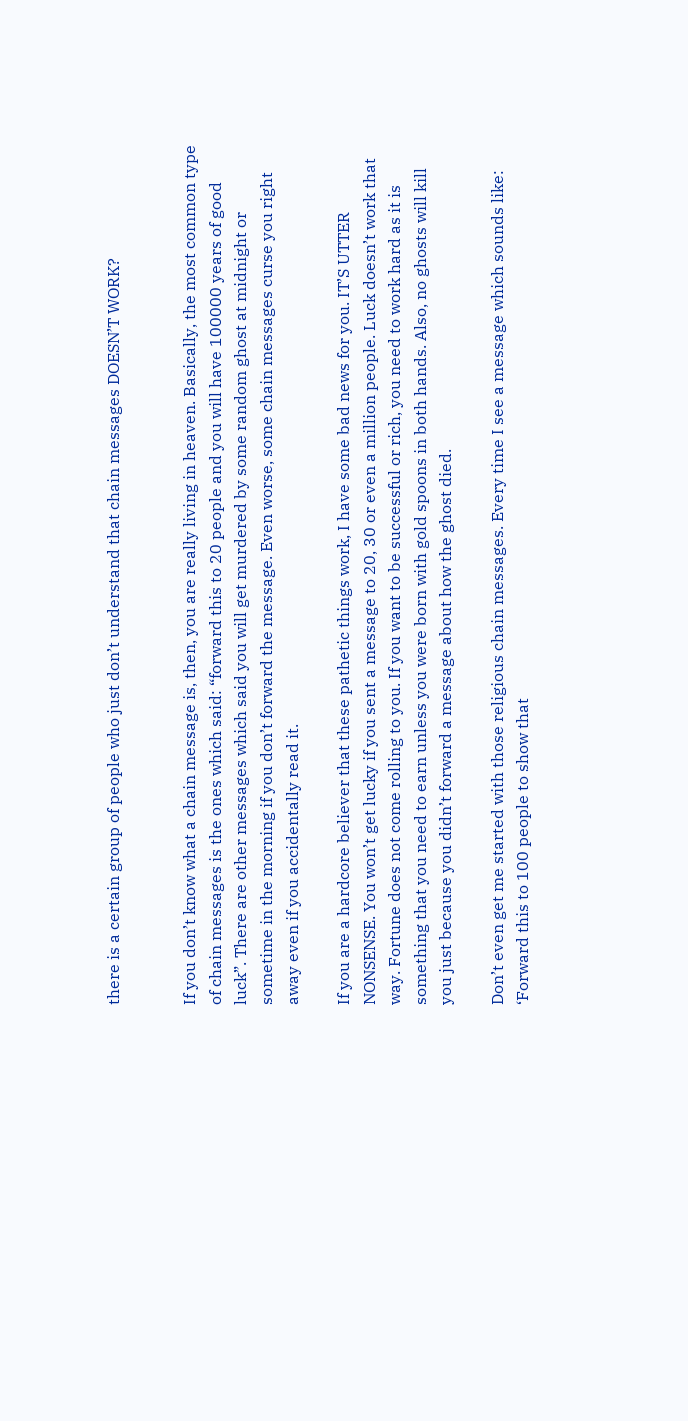there is a certain group of people who just don’t understand that chain messages DOESN’T WORK?


If you don’t know what a chain message is, then, you are really living in heaven. Basically, the most common type of chain messages is the ones which said: “forward this to 20 people and you will have 100000 years of good luck”. There are other messages which said you will get murdered by some random ghost at midnight or sometime in the morning if you don’t forward the message. Even worse, some chain messages curse you right away even if you accidentally read it.

If you are a hardcore believer that these pathetic things work, I have some bad news for you. IT’S UTTER NONSENSE. You won’t get lucky if you sent a message to 20, 30 or even a million people. Luck doesn’t work that way. Fortune does not come rolling to you. If you want to be successful or rich, you need to work hard as it is something that you need to earn unless you were born with gold spoons in both hands. Also, no ghosts will kill you just because you didn’t forward a message about how the ghost died.

Don’t even get me started with those religious chain messages. Every time I see a message which sounds like: ‘Forward this to 100 people to show that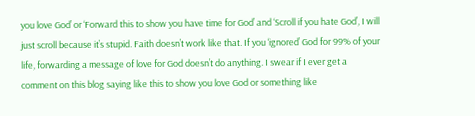you love God’ or ‘Forward this to show you have time for God’ and ‘Scroll if you hate God’, I will just scroll because it’s stupid. Faith doesn’t work like that. If you ‘ignored’ God for 99% of your life, forwarding a message of love for God doesn’t do anything. I swear if I ever get a comment on this blog saying like this to show you love God or something like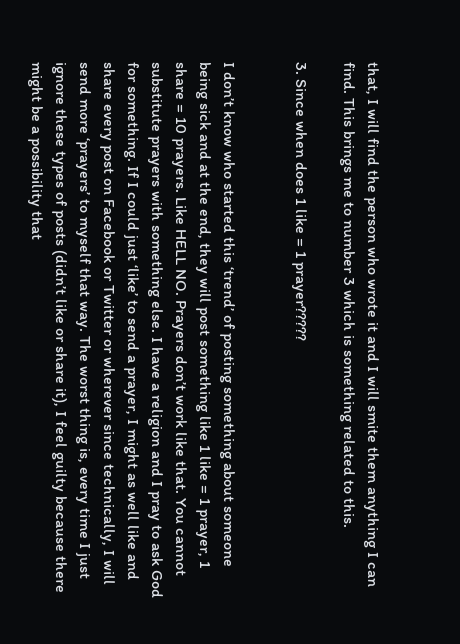that, I will find the person who wrote it and I will smite them anything I can find. This brings me to number 3 which is something related to this.

3. Since when does 1 like = 1 prayer?????


I don’t know who started this ‘trend’ of posting something about someone being sick and at the end, they will post something like 1 like = 1 prayer, 1 share = 10 prayers. Like HELL NO. Prayers don’t work like that. You cannot substitute prayers with something else. I have a religion and I pray to ask God for something. If I could just ‘like’ to send a prayer, I might as well like and share every post on Facebook or Twitter or wherever since technically, I will send more ‘prayers’ to myself that way. The worst thing is, every time I just ignore these types of posts (didn’t like or share it), I feel guilty because there might be a possibility that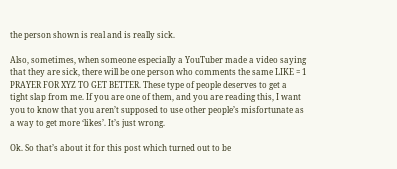the person shown is real and is really sick.

Also, sometimes, when someone especially a YouTuber made a video saying that they are sick, there will be one person who comments the same LIKE = 1 PRAYER FOR XYZ TO GET BETTER. These type of people deserves to get a tight slap from me. If you are one of them, and you are reading this, I want you to know that you aren’t supposed to use other people’s misfortunate as a way to get more ‘likes’. It’s just wrong.

Ok. So that’s about it for this post which turned out to be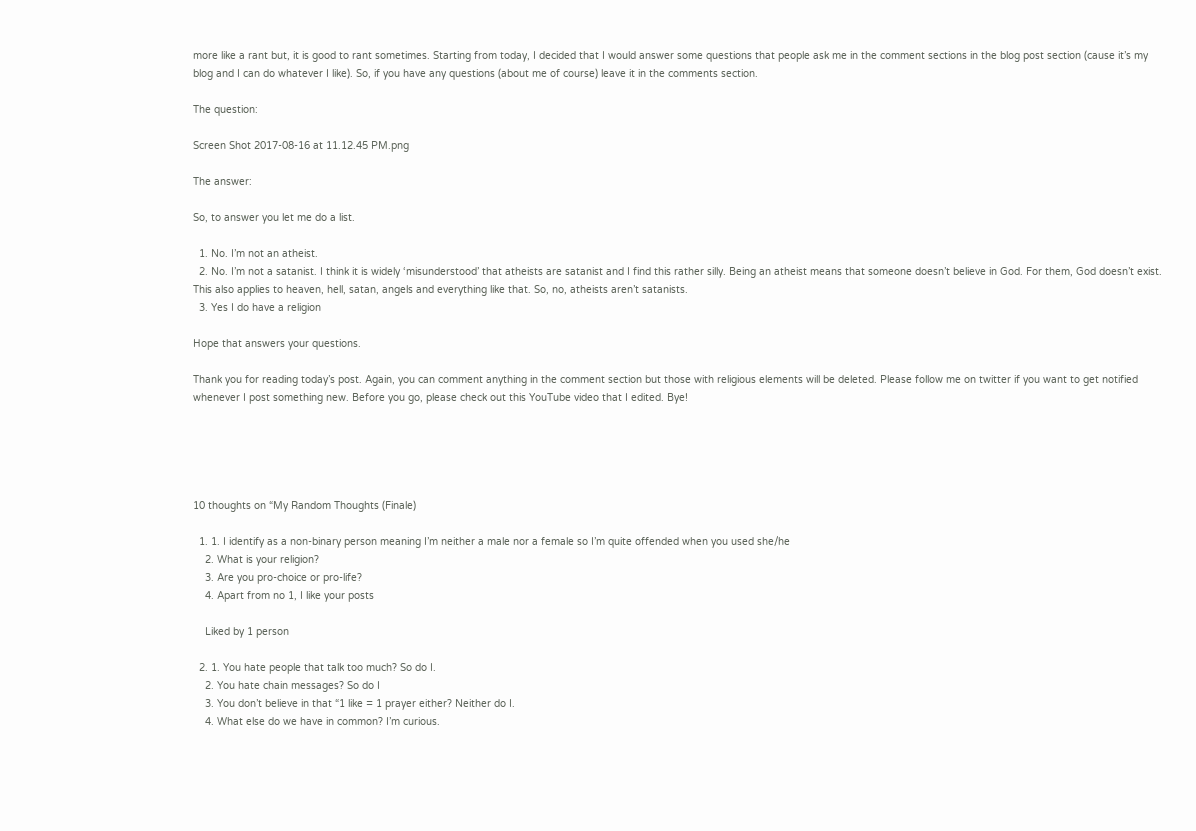more like a rant but, it is good to rant sometimes. Starting from today, I decided that I would answer some questions that people ask me in the comment sections in the blog post section (cause it’s my blog and I can do whatever I like). So, if you have any questions (about me of course) leave it in the comments section.

The question:

Screen Shot 2017-08-16 at 11.12.45 PM.png

The answer:

So, to answer you let me do a list.

  1. No. I’m not an atheist.
  2. No. I’m not a satanist. I think it is widely ‘misunderstood’ that atheists are satanist and I find this rather silly. Being an atheist means that someone doesn’t believe in God. For them, God doesn’t exist. This also applies to heaven, hell, satan, angels and everything like that. So, no, atheists aren’t satanists.
  3. Yes I do have a religion

Hope that answers your questions.

Thank you for reading today’s post. Again, you can comment anything in the comment section but those with religious elements will be deleted. Please follow me on twitter if you want to get notified whenever I post something new. Before you go, please check out this YouTube video that I edited. Bye!





10 thoughts on “My Random Thoughts (Finale)

  1. 1. I identify as a non-binary person meaning I’m neither a male nor a female so I’m quite offended when you used she/he
    2. What is your religion?
    3. Are you pro-choice or pro-life?
    4. Apart from no 1, I like your posts

    Liked by 1 person

  2. 1. You hate people that talk too much? So do I.
    2. You hate chain messages? So do I
    3. You don’t believe in that “1 like = 1 prayer either? Neither do I.
    4. What else do we have in common? I’m curious.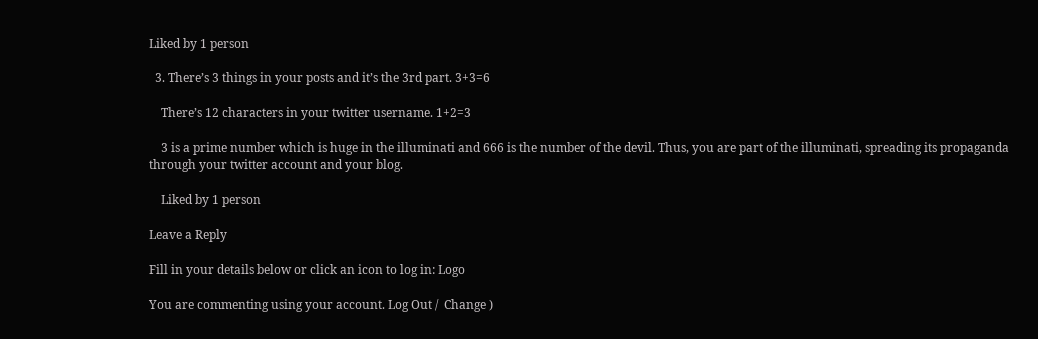Liked by 1 person

  3. There’s 3 things in your posts and it’s the 3rd part. 3+3=6

    There’s 12 characters in your twitter username. 1+2=3

    3 is a prime number which is huge in the illuminati and 666 is the number of the devil. Thus, you are part of the illuminati, spreading its propaganda through your twitter account and your blog.

    Liked by 1 person

Leave a Reply

Fill in your details below or click an icon to log in: Logo

You are commenting using your account. Log Out /  Change )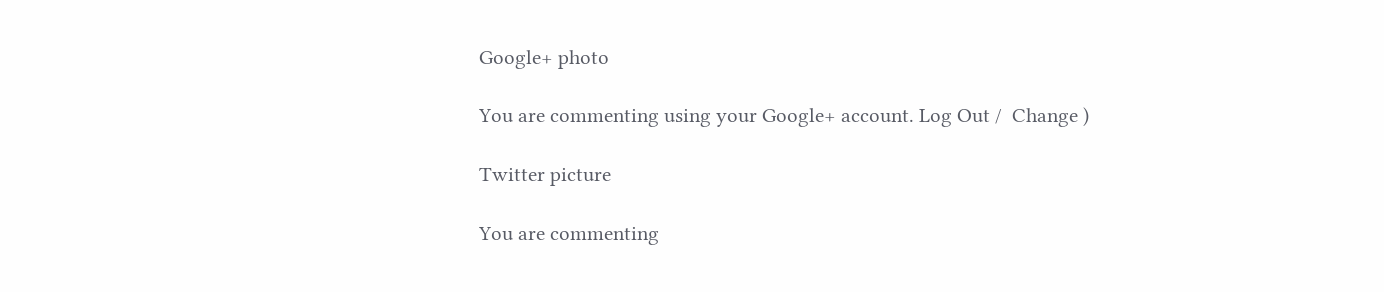Google+ photo

You are commenting using your Google+ account. Log Out /  Change )

Twitter picture

You are commenting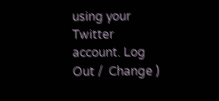using your Twitter account. Log Out /  Change )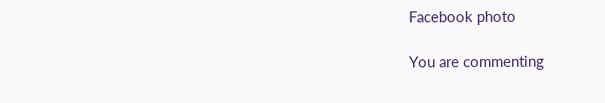Facebook photo

You are commenting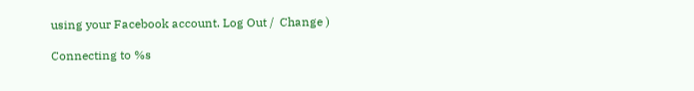using your Facebook account. Log Out /  Change )

Connecting to %s